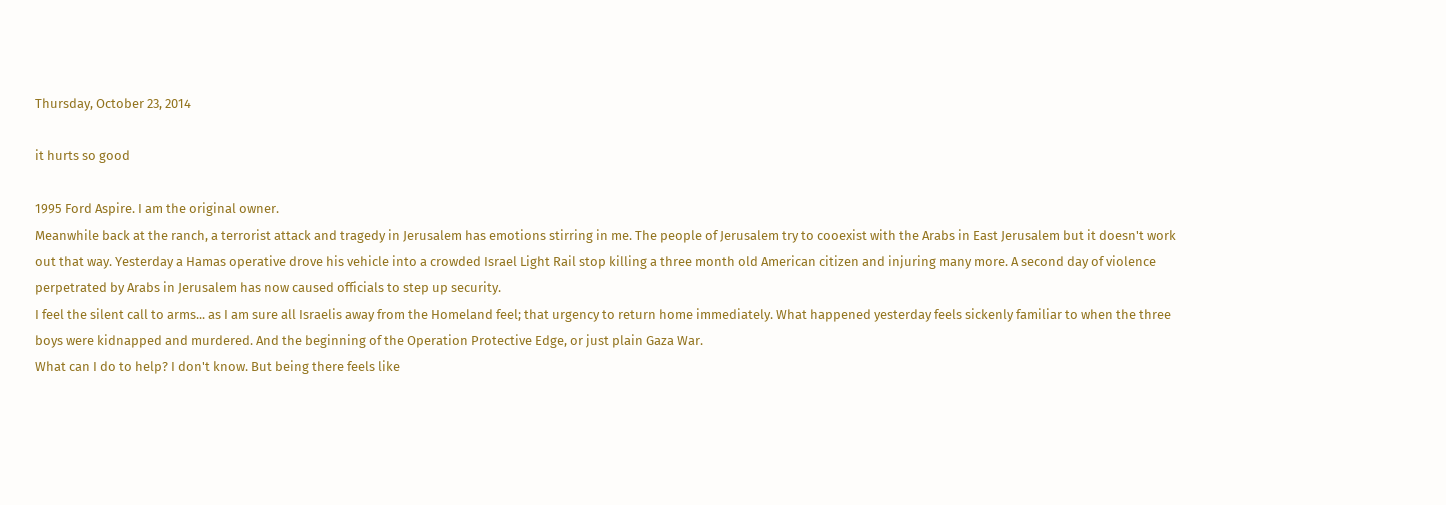Thursday, October 23, 2014

it hurts so good

1995 Ford Aspire. I am the original owner.
Meanwhile back at the ranch, a terrorist attack and tragedy in Jerusalem has emotions stirring in me. The people of Jerusalem try to cooexist with the Arabs in East Jerusalem but it doesn't work out that way. Yesterday a Hamas operative drove his vehicle into a crowded Israel Light Rail stop killing a three month old American citizen and injuring many more. A second day of violence perpetrated by Arabs in Jerusalem has now caused officials to step up security.
I feel the silent call to arms... as I am sure all Israelis away from the Homeland feel; that urgency to return home immediately. What happened yesterday feels sickenly familiar to when the three boys were kidnapped and murdered. And the beginning of the Operation Protective Edge, or just plain Gaza War.
What can I do to help? I don't know. But being there feels like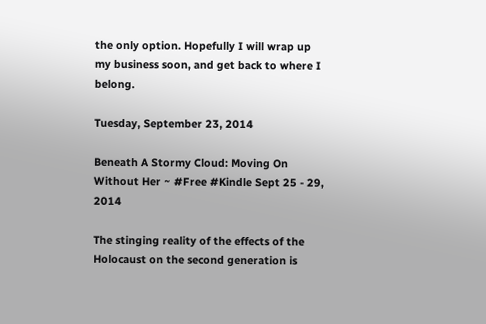the only option. Hopefully I will wrap up my business soon, and get back to where I belong.

Tuesday, September 23, 2014

Beneath A Stormy Cloud: Moving On Without Her ~ #Free #Kindle Sept 25 - 29, 2014

The stinging reality of the effects of the Holocaust on the second generation is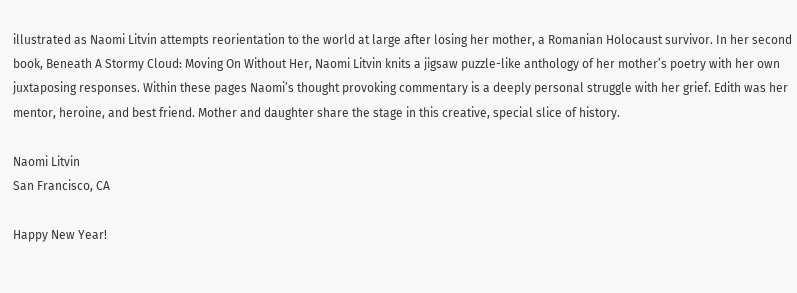illustrated as Naomi Litvin attempts reorientation to the world at large after losing her mother, a Romanian Holocaust survivor. In her second book, Beneath A Stormy Cloud: Moving On Without Her, Naomi Litvin knits a jigsaw puzzle-like anthology of her mother’s poetry with her own juxtaposing responses. Within these pages Naomi’s thought provoking commentary is a deeply personal struggle with her grief. Edith was her mentor, heroine, and best friend. Mother and daughter share the stage in this creative, special slice of history.

Naomi Litvin
San Francisco, CA

Happy New Year!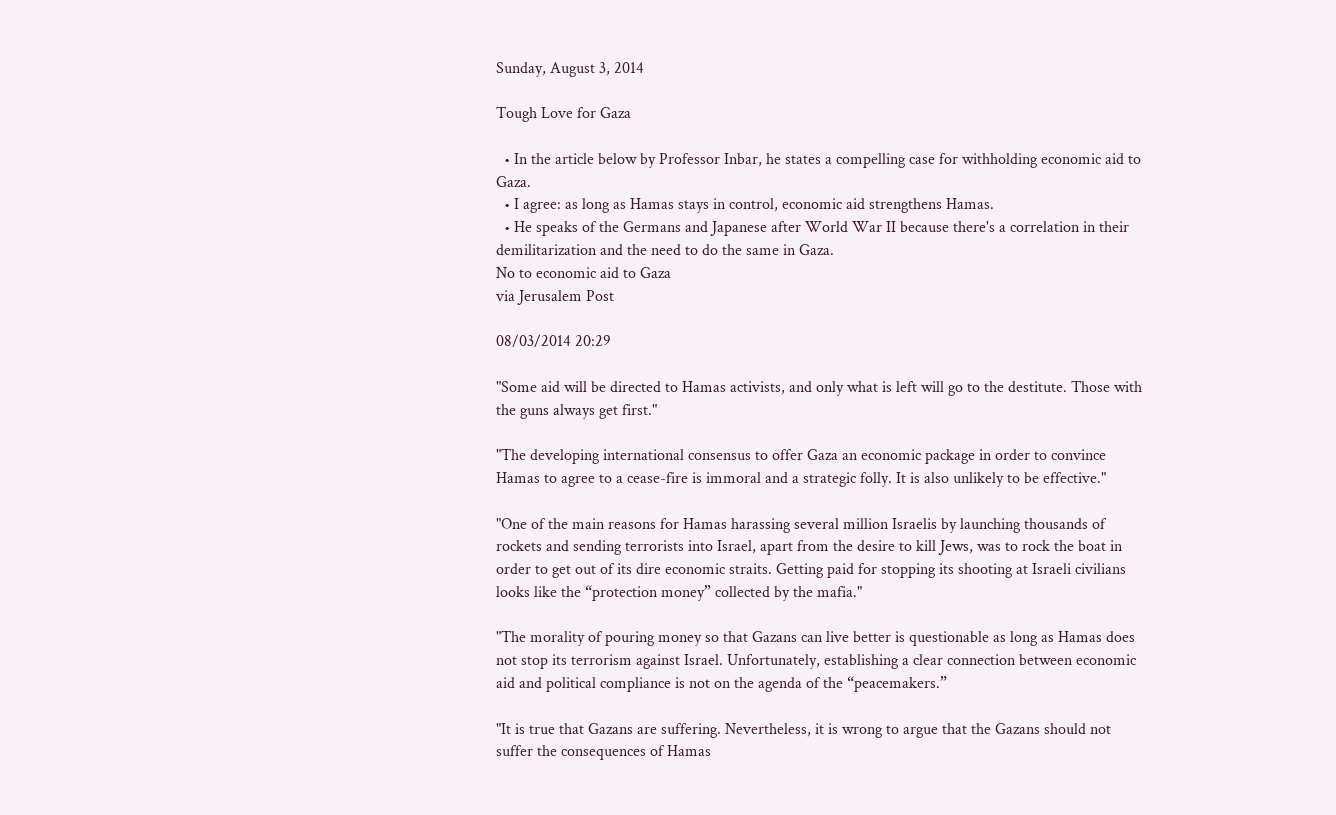Sunday, August 3, 2014

Tough Love for Gaza

  • In the article below by Professor Inbar, he states a compelling case for withholding economic aid to Gaza.
  • I agree: as long as Hamas stays in control, economic aid strengthens Hamas.
  • He speaks of the Germans and Japanese after World War II because there's a correlation in their demilitarization and the need to do the same in Gaza.
No to economic aid to Gaza
via Jerusalem Post

08/03/2014 20:29

"Some aid will be directed to Hamas activists, and only what is left will go to the destitute. Those with the guns always get first."

"The developing international consensus to offer Gaza an economic package in order to convince Hamas to agree to a cease-fire is immoral and a strategic folly. It is also unlikely to be effective."

"One of the main reasons for Hamas harassing several million Israelis by launching thousands of rockets and sending terrorists into Israel, apart from the desire to kill Jews, was to rock the boat in order to get out of its dire economic straits. Getting paid for stopping its shooting at Israeli civilians looks like the “protection money” collected by the mafia."

"The morality of pouring money so that Gazans can live better is questionable as long as Hamas does not stop its terrorism against Israel. Unfortunately, establishing a clear connection between economic aid and political compliance is not on the agenda of the “peacemakers.”

"It is true that Gazans are suffering. Nevertheless, it is wrong to argue that the Gazans should not suffer the consequences of Hamas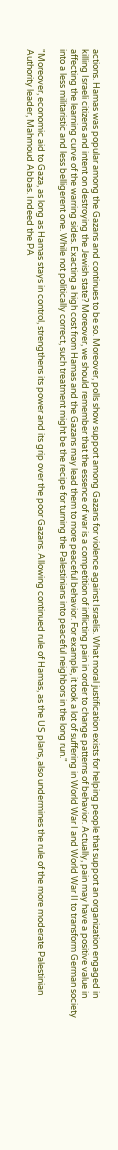actions. Hamas was popular among the Gazans and continues to be so. Moreover, polls show support among Gazans for violence against Israelis. What moral justification exists for helping people that support an organization engaged in killing Israeli citizens and intent on destroying the Jewish state? Moreover, we should remember that the essence of war is a competition of inflicting pain in order to change patterns of behavior. Actually, pain may have a positive value in affecting the learning curve of the warring sides. Exacting a high cost from Hamas and the Gazans may lead them to more peaceful behavior. For example, it took a lot of suffering in World War I and World War II to transform German society into a less militaristic and less belligerent one. While not politically correct, such treatment might be the recipe for turning the Palestinians into peaceful neighbors in the long run."

"Moreover, economic aid to Gaza, as long as Hamas stays in control, strengthens its power and its grip over the poor Gazans. Allowing continued rule of Hamas, as the US plans, also undermines the rule of the more moderate Palestinian Authority leader, Mahmoud Abbas. Indeed the PA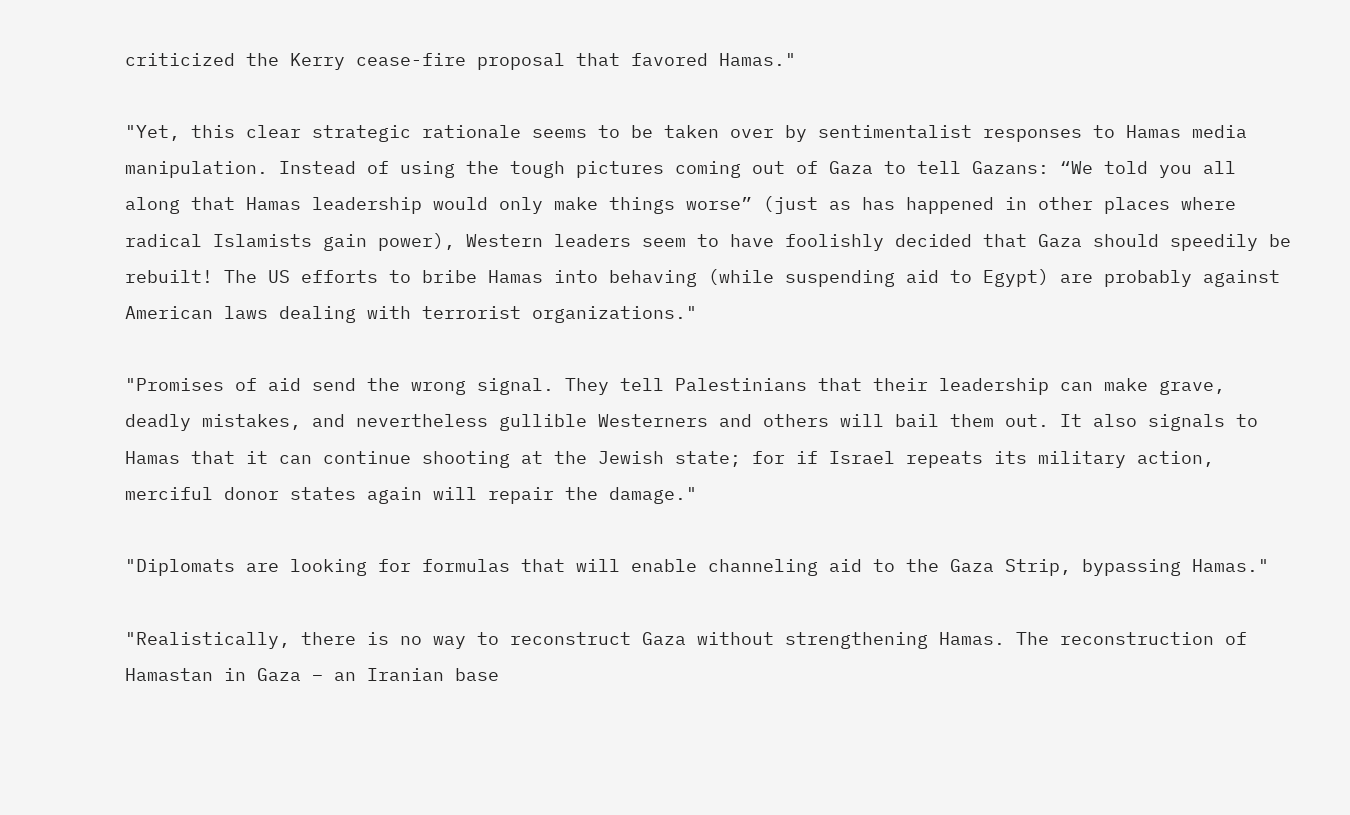criticized the Kerry cease-fire proposal that favored Hamas."

"Yet, this clear strategic rationale seems to be taken over by sentimentalist responses to Hamas media manipulation. Instead of using the tough pictures coming out of Gaza to tell Gazans: “We told you all along that Hamas leadership would only make things worse” (just as has happened in other places where radical Islamists gain power), Western leaders seem to have foolishly decided that Gaza should speedily be rebuilt! The US efforts to bribe Hamas into behaving (while suspending aid to Egypt) are probably against American laws dealing with terrorist organizations."

"Promises of aid send the wrong signal. They tell Palestinians that their leadership can make grave, deadly mistakes, and nevertheless gullible Westerners and others will bail them out. It also signals to Hamas that it can continue shooting at the Jewish state; for if Israel repeats its military action, merciful donor states again will repair the damage."

"Diplomats are looking for formulas that will enable channeling aid to the Gaza Strip, bypassing Hamas."

"Realistically, there is no way to reconstruct Gaza without strengthening Hamas. The reconstruction of Hamastan in Gaza – an Iranian base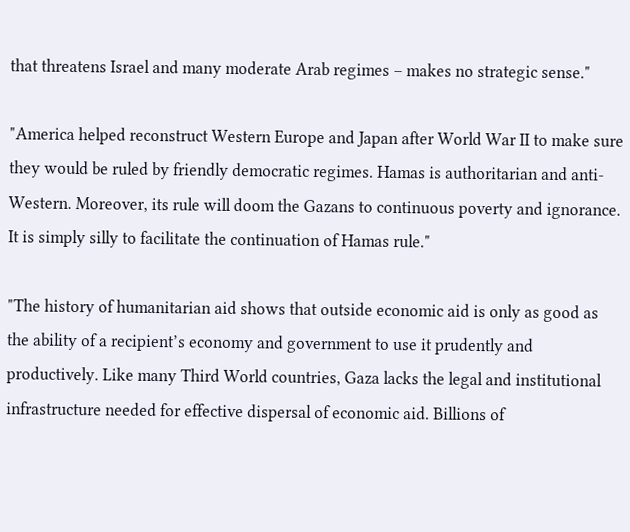that threatens Israel and many moderate Arab regimes – makes no strategic sense."

"America helped reconstruct Western Europe and Japan after World War II to make sure they would be ruled by friendly democratic regimes. Hamas is authoritarian and anti-Western. Moreover, its rule will doom the Gazans to continuous poverty and ignorance. It is simply silly to facilitate the continuation of Hamas rule."

"The history of humanitarian aid shows that outside economic aid is only as good as the ability of a recipient’s economy and government to use it prudently and productively. Like many Third World countries, Gaza lacks the legal and institutional infrastructure needed for effective dispersal of economic aid. Billions of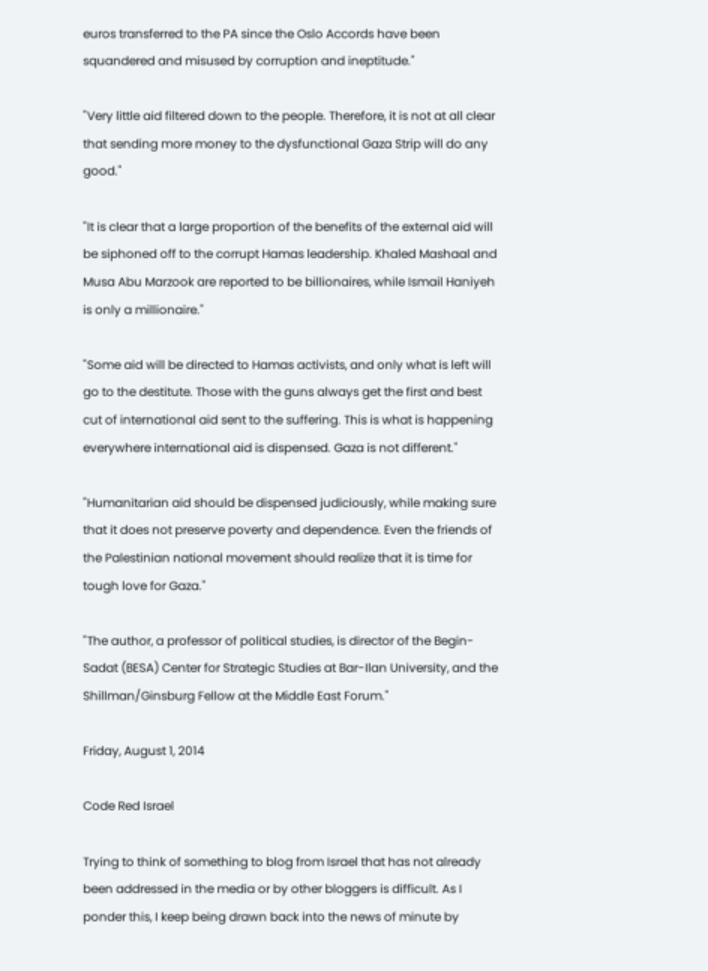euros transferred to the PA since the Oslo Accords have been squandered and misused by corruption and ineptitude."

"Very little aid filtered down to the people. Therefore, it is not at all clear that sending more money to the dysfunctional Gaza Strip will do any good."

"It is clear that a large proportion of the benefits of the external aid will be siphoned off to the corrupt Hamas leadership. Khaled Mashaal and Musa Abu Marzook are reported to be billionaires, while Ismail Haniyeh is only a millionaire."

"Some aid will be directed to Hamas activists, and only what is left will go to the destitute. Those with the guns always get the first and best cut of international aid sent to the suffering. This is what is happening everywhere international aid is dispensed. Gaza is not different."

"Humanitarian aid should be dispensed judiciously, while making sure that it does not preserve poverty and dependence. Even the friends of the Palestinian national movement should realize that it is time for tough love for Gaza."

"The author, a professor of political studies, is director of the Begin-Sadat (BESA) Center for Strategic Studies at Bar-Ilan University, and the Shillman/Ginsburg Fellow at the Middle East Forum."

Friday, August 1, 2014

Code Red Israel

Trying to think of something to blog from Israel that has not already been addressed in the media or by other bloggers is difficult. As I ponder this, I keep being drawn back into the news of minute by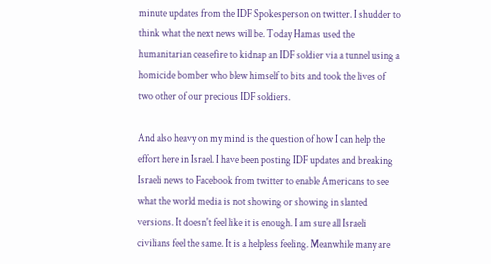minute updates from the IDF Spokesperson on twitter. I shudder to think what the next news will be. Today Hamas used the humanitarian ceasefire to kidnap an IDF soldier via a tunnel using a homicide bomber who blew himself to bits and took the lives of two other of our precious IDF soldiers.

And also heavy on my mind is the question of how I can help the effort here in Israel. I have been posting IDF updates and breaking Israeli news to Facebook from twitter to enable Americans to see what the world media is not showing or showing in slanted versions. It doesn't feel like it is enough. I am sure all Israeli civilians feel the same. It is a helpless feeling. Meanwhile many are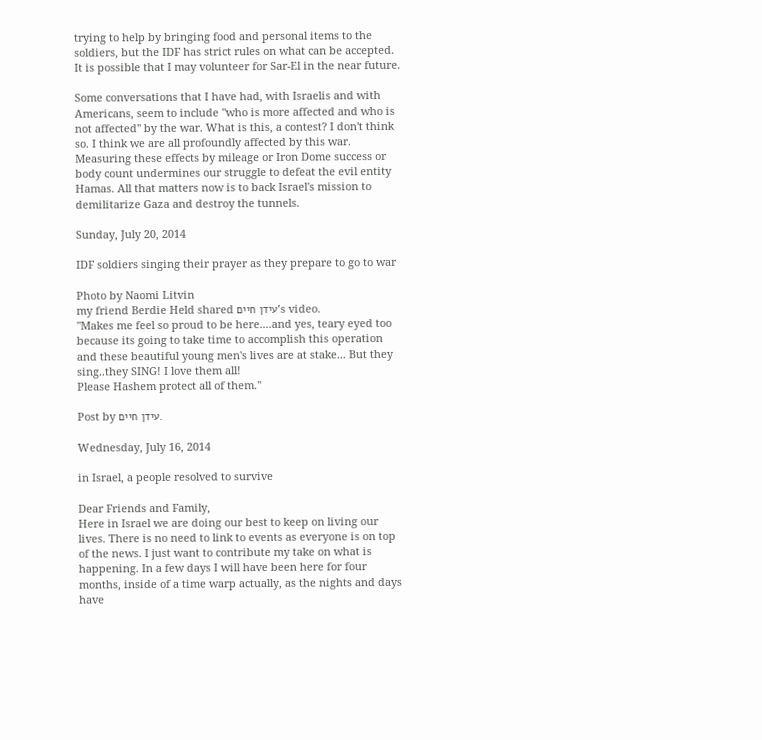trying to help by bringing food and personal items to the soldiers, but the IDF has strict rules on what can be accepted. It is possible that I may volunteer for Sar-El in the near future.

Some conversations that I have had, with Israelis and with Americans, seem to include "who is more affected and who is not affected" by the war. What is this, a contest? I don't think so. I think we are all profoundly affected by this war. Measuring these effects by mileage or Iron Dome success or body count undermines our struggle to defeat the evil entity Hamas. All that matters now is to back Israel's mission to demilitarize Gaza and destroy the tunnels.

Sunday, July 20, 2014

IDF soldiers singing their prayer as they prepare to go to war

Photo by Naomi Litvin
my friend Berdie Held shared עידן חיים's video.
"Makes me feel so proud to be here....and yes, teary eyed too because its going to take time to accomplish this operation and these beautiful young men's lives are at stake... But they sing..they SING! I love them all!
Please Hashem protect all of them."

Post by עידן חיים.

Wednesday, July 16, 2014

in Israel, a people resolved to survive

Dear Friends and Family,
Here in Israel we are doing our best to keep on living our lives. There is no need to link to events as everyone is on top of the news. I just want to contribute my take on what is happening. In a few days I will have been here for four months, inside of a time warp actually, as the nights and days have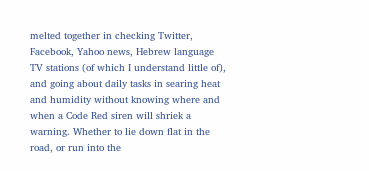melted together in checking Twitter, Facebook, Yahoo news, Hebrew language TV stations (of which I understand little of), and going about daily tasks in searing heat and humidity without knowing where and when a Code Red siren will shriek a warning. Whether to lie down flat in the road, or run into the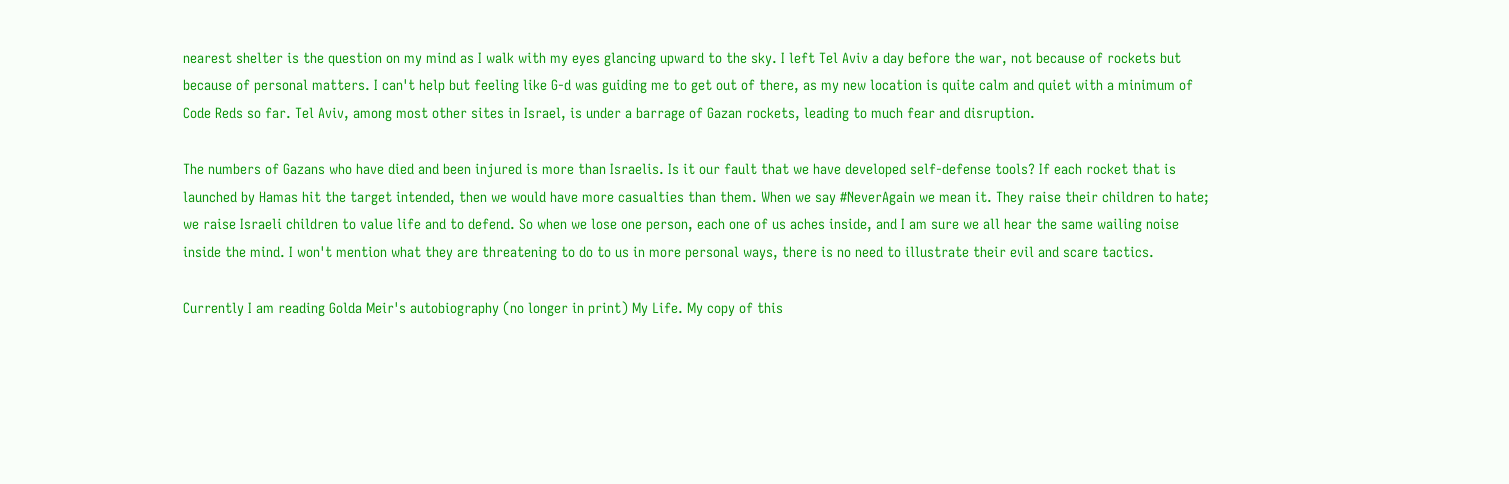nearest shelter is the question on my mind as I walk with my eyes glancing upward to the sky. I left Tel Aviv a day before the war, not because of rockets but because of personal matters. I can't help but feeling like G-d was guiding me to get out of there, as my new location is quite calm and quiet with a minimum of Code Reds so far. Tel Aviv, among most other sites in Israel, is under a barrage of Gazan rockets, leading to much fear and disruption.

The numbers of Gazans who have died and been injured is more than Israelis. Is it our fault that we have developed self-defense tools? If each rocket that is launched by Hamas hit the target intended, then we would have more casualties than them. When we say #NeverAgain we mean it. They raise their children to hate; we raise Israeli children to value life and to defend. So when we lose one person, each one of us aches inside, and I am sure we all hear the same wailing noise inside the mind. I won't mention what they are threatening to do to us in more personal ways, there is no need to illustrate their evil and scare tactics.

Currently I am reading Golda Meir's autobiography (no longer in print) My Life. My copy of this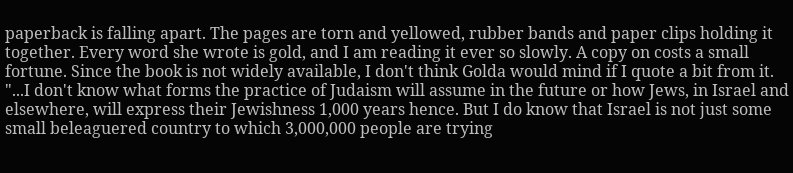paperback is falling apart. The pages are torn and yellowed, rubber bands and paper clips holding it together. Every word she wrote is gold, and I am reading it ever so slowly. A copy on costs a small fortune. Since the book is not widely available, I don't think Golda would mind if I quote a bit from it.
"...I don't know what forms the practice of Judaism will assume in the future or how Jews, in Israel and elsewhere, will express their Jewishness 1,000 years hence. But I do know that Israel is not just some small beleaguered country to which 3,000,000 people are trying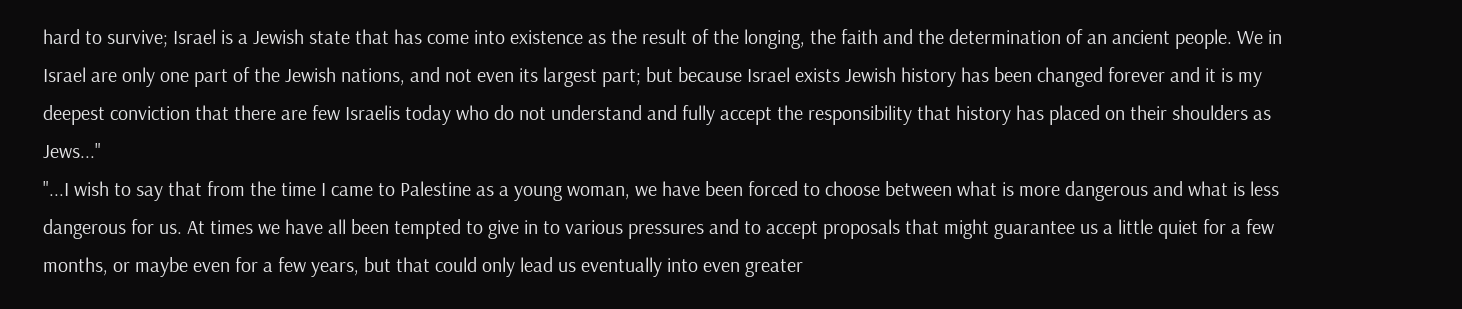hard to survive; Israel is a Jewish state that has come into existence as the result of the longing, the faith and the determination of an ancient people. We in Israel are only one part of the Jewish nations, and not even its largest part; but because Israel exists Jewish history has been changed forever and it is my deepest conviction that there are few Israelis today who do not understand and fully accept the responsibility that history has placed on their shoulders as Jews..."
"...I wish to say that from the time I came to Palestine as a young woman, we have been forced to choose between what is more dangerous and what is less dangerous for us. At times we have all been tempted to give in to various pressures and to accept proposals that might guarantee us a little quiet for a few months, or maybe even for a few years, but that could only lead us eventually into even greater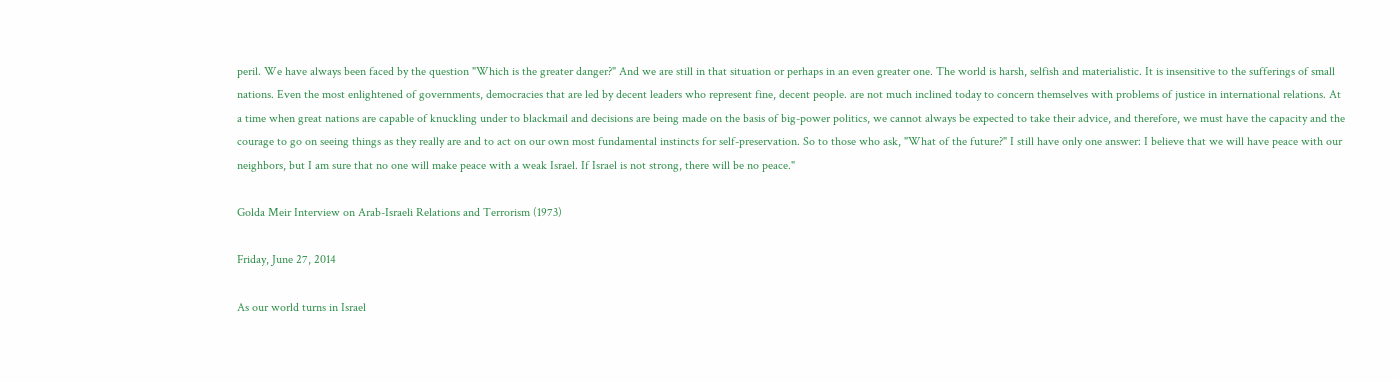peril. We have always been faced by the question "Which is the greater danger?" And we are still in that situation or perhaps in an even greater one. The world is harsh, selfish and materialistic. It is insensitive to the sufferings of small nations. Even the most enlightened of governments, democracies that are led by decent leaders who represent fine, decent people. are not much inclined today to concern themselves with problems of justice in international relations. At a time when great nations are capable of knuckling under to blackmail and decisions are being made on the basis of big-power politics, we cannot always be expected to take their advice, and therefore, we must have the capacity and the courage to go on seeing things as they really are and to act on our own most fundamental instincts for self-preservation. So to those who ask, "What of the future?" I still have only one answer: I believe that we will have peace with our neighbors, but I am sure that no one will make peace with a weak Israel. If Israel is not strong, there will be no peace."

Golda Meir Interview on Arab-Israeli Relations and Terrorism (1973)

Friday, June 27, 2014

As our world turns in Israel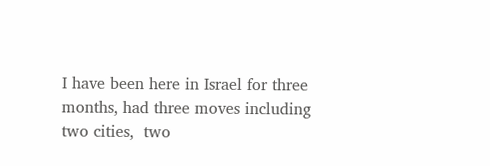I have been here in Israel for three months, had three moves including two cities,  two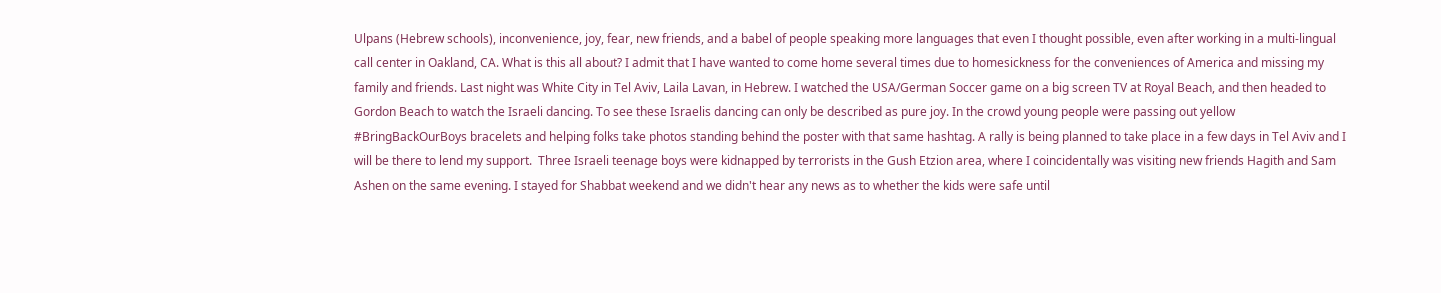Ulpans (Hebrew schools), inconvenience, joy, fear, new friends, and a babel of people speaking more languages that even I thought possible, even after working in a multi-lingual call center in Oakland, CA. What is this all about? I admit that I have wanted to come home several times due to homesickness for the conveniences of America and missing my family and friends. Last night was White City in Tel Aviv, Laila Lavan, in Hebrew. I watched the USA/German Soccer game on a big screen TV at Royal Beach, and then headed to Gordon Beach to watch the Israeli dancing. To see these Israelis dancing can only be described as pure joy. In the crowd young people were passing out yellow #BringBackOurBoys bracelets and helping folks take photos standing behind the poster with that same hashtag. A rally is being planned to take place in a few days in Tel Aviv and I will be there to lend my support.  Three Israeli teenage boys were kidnapped by terrorists in the Gush Etzion area, where I coincidentally was visiting new friends Hagith and Sam Ashen on the same evening. I stayed for Shabbat weekend and we didn't hear any news as to whether the kids were safe until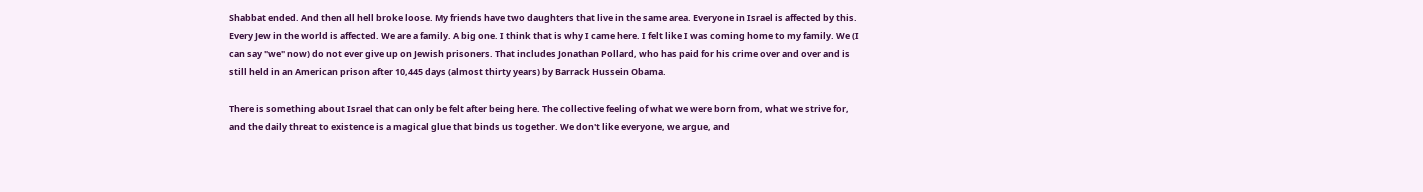Shabbat ended. And then all hell broke loose. My friends have two daughters that live in the same area. Everyone in Israel is affected by this. Every Jew in the world is affected. We are a family. A big one. I think that is why I came here. I felt like I was coming home to my family. We (I can say "we" now) do not ever give up on Jewish prisoners. That includes Jonathan Pollard, who has paid for his crime over and over and is still held in an American prison after 10,445 days (almost thirty years) by Barrack Hussein Obama.

There is something about Israel that can only be felt after being here. The collective feeling of what we were born from, what we strive for, and the daily threat to existence is a magical glue that binds us together. We don't like everyone, we argue, and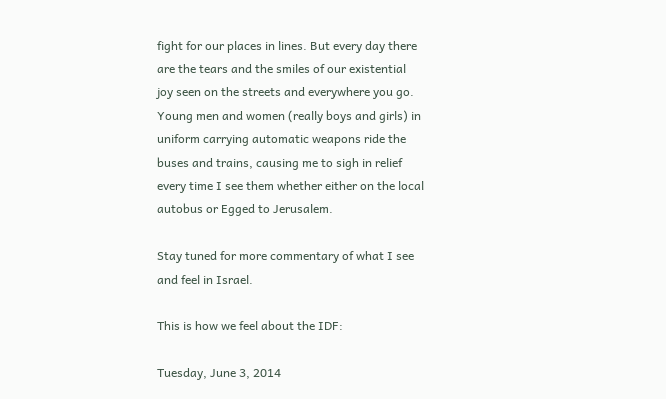fight for our places in lines. But every day there are the tears and the smiles of our existential joy seen on the streets and everywhere you go. Young men and women (really boys and girls) in uniform carrying automatic weapons ride the buses and trains, causing me to sigh in relief every time I see them whether either on the local autobus or Egged to Jerusalem.

Stay tuned for more commentary of what I see and feel in Israel.

This is how we feel about the IDF:

Tuesday, June 3, 2014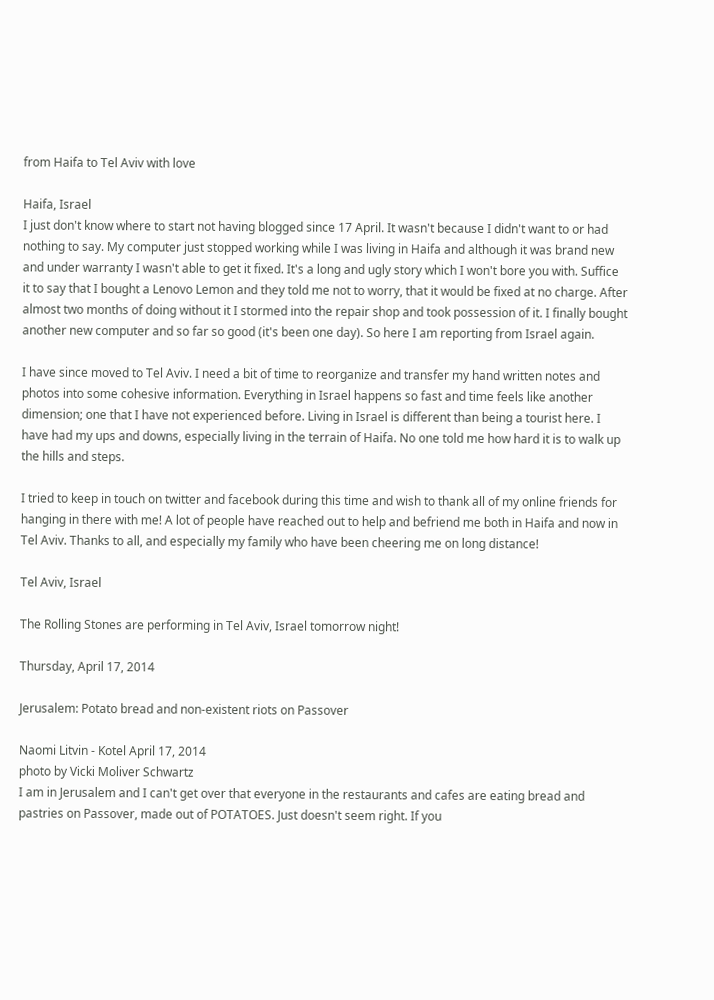from Haifa to Tel Aviv with love

Haifa, Israel
I just don't know where to start not having blogged since 17 April. It wasn't because I didn't want to or had nothing to say. My computer just stopped working while I was living in Haifa and although it was brand new and under warranty I wasn't able to get it fixed. It's a long and ugly story which I won't bore you with. Suffice it to say that I bought a Lenovo Lemon and they told me not to worry, that it would be fixed at no charge. After almost two months of doing without it I stormed into the repair shop and took possession of it. I finally bought another new computer and so far so good (it's been one day). So here I am reporting from Israel again.

I have since moved to Tel Aviv. I need a bit of time to reorganize and transfer my hand written notes and photos into some cohesive information. Everything in Israel happens so fast and time feels like another dimension; one that I have not experienced before. Living in Israel is different than being a tourist here. I have had my ups and downs, especially living in the terrain of Haifa. No one told me how hard it is to walk up the hills and steps.

I tried to keep in touch on twitter and facebook during this time and wish to thank all of my online friends for hanging in there with me! A lot of people have reached out to help and befriend me both in Haifa and now in Tel Aviv. Thanks to all, and especially my family who have been cheering me on long distance!

Tel Aviv, Israel

The Rolling Stones are performing in Tel Aviv, Israel tomorrow night!

Thursday, April 17, 2014

Jerusalem: Potato bread and non-existent riots on Passover

Naomi Litvin - Kotel April 17, 2014
photo by Vicki Moliver Schwartz
I am in Jerusalem and I can't get over that everyone in the restaurants and cafes are eating bread and pastries on Passover, made out of POTATOES. Just doesn't seem right. If you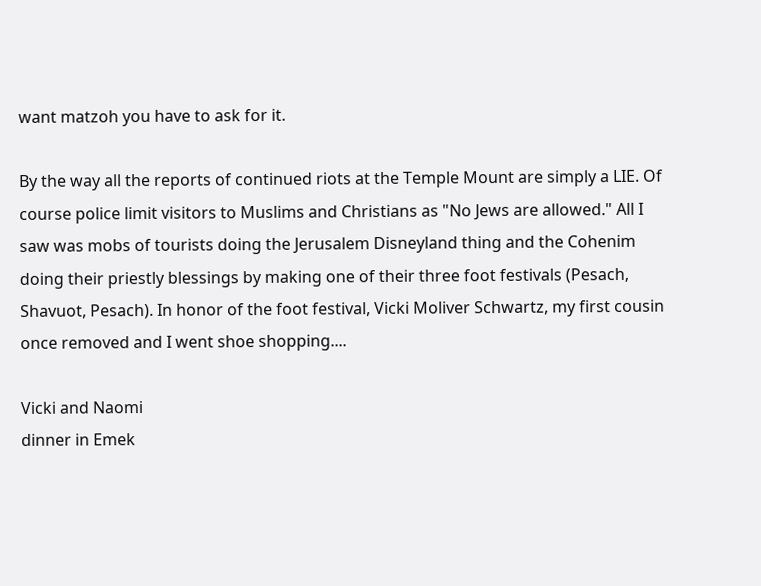want matzoh you have to ask for it.

By the way all the reports of continued riots at the Temple Mount are simply a LIE. Of course police limit visitors to Muslims and Christians as "No Jews are allowed." All I saw was mobs of tourists doing the Jerusalem Disneyland thing and the Cohenim doing their priestly blessings by making one of their three foot festivals (Pesach, Shavuot, Pesach). In honor of the foot festival, Vicki Moliver Schwartz, my first cousin once removed and I went shoe shopping....

Vicki and Naomi
dinner in Emek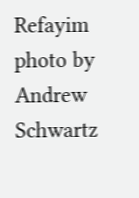Refayim
photo by Andrew Schwartz